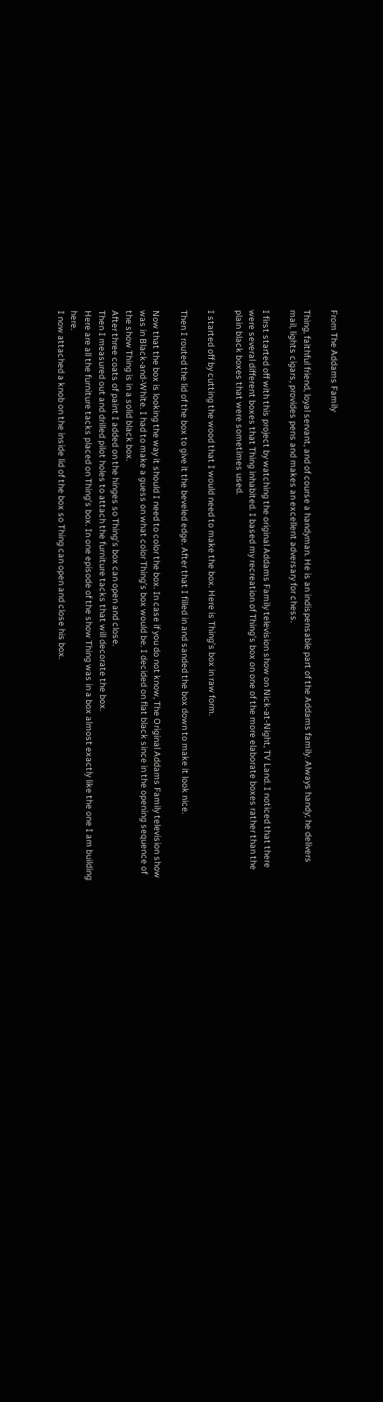From The Addams Family

Thing, faithful friend, loyal servant, and of course a handyman. He is an indispensable part of the Addams family. Always handy; he delivers mail, lights cigars, provides pens and makes an excellent adversary for chess.

I first started off with this project by watching the original Addams Family television show on Nick-at-Night, TV Land. I noticed that there were several different boxes that Thing inhabited. I based my recreation of Thing’s box on one of the more elaborate boxes rather than the plain black boxes that were sometimes used.

I started off by cutting the wood that I would need to make the box. Here is Thing’s box in raw form.

Then I routed the lid of the box to give it the beveled edge. After that I filled in and sanded the box down to make it look nice.

Now that the box is looking the way it should I need to color the box. In case if you do not know, The Original Addams Family television show was in Black-and-White. I had to make a guess on what color Thing’s box would be. I decided on flat black since in the opening sequence of the show Thing is in a solid black box.
After three coats of paint I added on the hinges so Thing's box can open and close.
Then I measured out and drilled pilot holes to attach the furniture tacks that will decorate the box.
Here are all the furniture tacks placed on Thing's box. In one episode of the show Thing was in a box almost exactly like the one I am building here.
I now attached a knob on the inside lid of the box so Thing can open and close his box.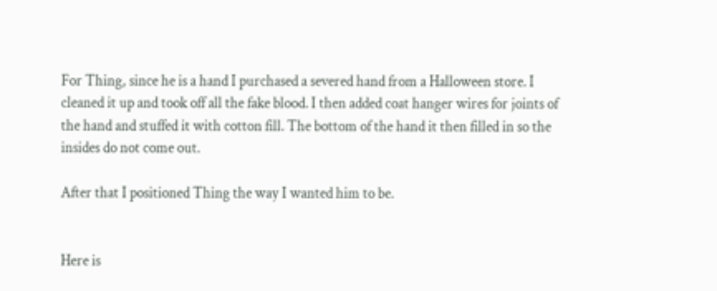For Thing, since he is a hand I purchased a severed hand from a Halloween store. I cleaned it up and took off all the fake blood. I then added coat hanger wires for joints of the hand and stuffed it with cotton fill. The bottom of the hand it then filled in so the insides do not come out.

After that I positioned Thing the way I wanted him to be.


Here is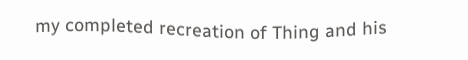my completed recreation of Thing and his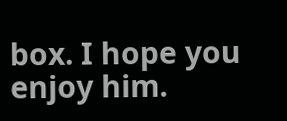box. I hope you enjoy him.